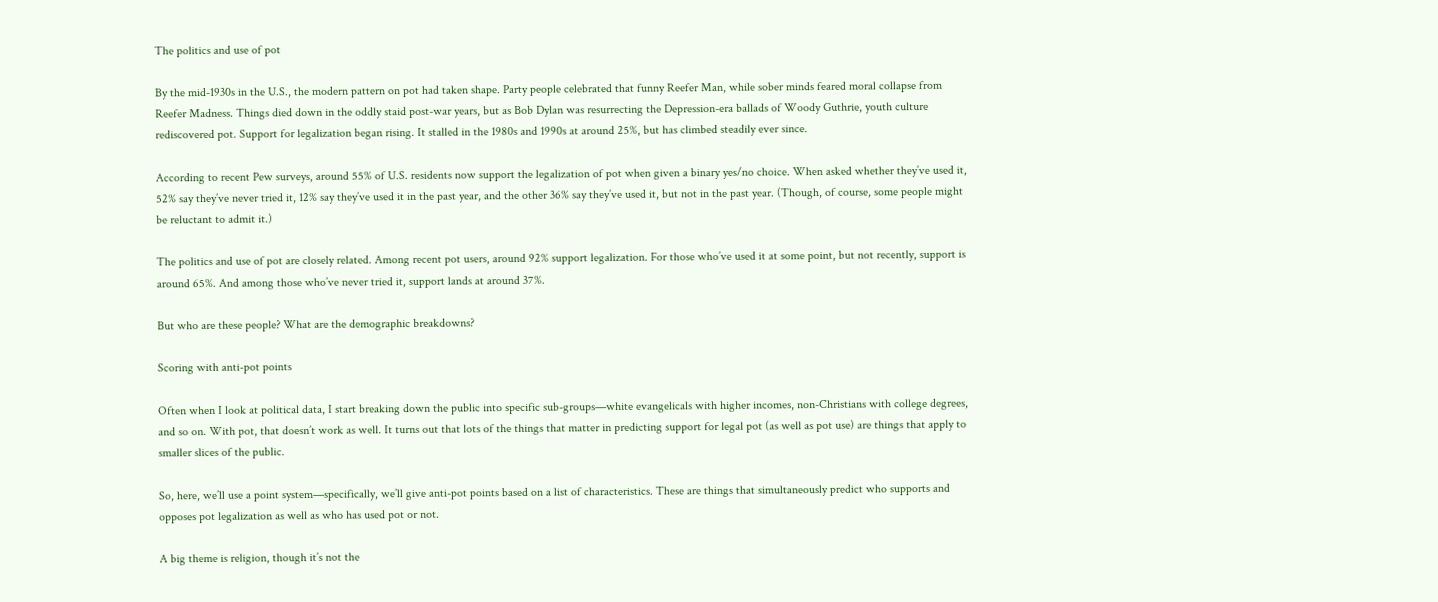The politics and use of pot

By the mid-1930s in the U.S., the modern pattern on pot had taken shape. Party people celebrated that funny Reefer Man, while sober minds feared moral collapse from Reefer Madness. Things died down in the oddly staid post-war years, but as Bob Dylan was resurrecting the Depression-era ballads of Woody Guthrie, youth culture rediscovered pot. Support for legalization began rising. It stalled in the 1980s and 1990s at around 25%, but has climbed steadily ever since.

According to recent Pew surveys, around 55% of U.S. residents now support the legalization of pot when given a binary yes/no choice. When asked whether they’ve used it, 52% say they’ve never tried it, 12% say they’ve used it in the past year, and the other 36% say they’ve used it, but not in the past year. (Though, of course, some people might be reluctant to admit it.)

The politics and use of pot are closely related. Among recent pot users, around 92% support legalization. For those who’ve used it at some point, but not recently, support is around 65%. And among those who’ve never tried it, support lands at around 37%.

But who are these people? What are the demographic breakdowns?

Scoring with anti-pot points

Often when I look at political data, I start breaking down the public into specific sub-groups—white evangelicals with higher incomes, non-Christians with college degrees, and so on. With pot, that doesn’t work as well. It turns out that lots of the things that matter in predicting support for legal pot (as well as pot use) are things that apply to smaller slices of the public.

So, here, we’ll use a point system—specifically, we’ll give anti-pot points based on a list of characteristics. These are things that simultaneously predict who supports and opposes pot legalization as well as who has used pot or not.

A big theme is religion, though it’s not the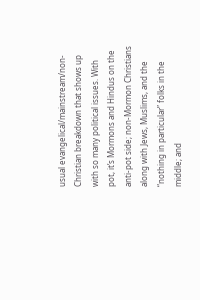usual evangelical/mainstream/non-Christian breakdown that shows up with so many political issues. With pot, it’s Mormons and Hindus on the anti-pot side; non-Mormon Christians along with Jews, Muslims, and the “nothing in particular” folks in the middle; and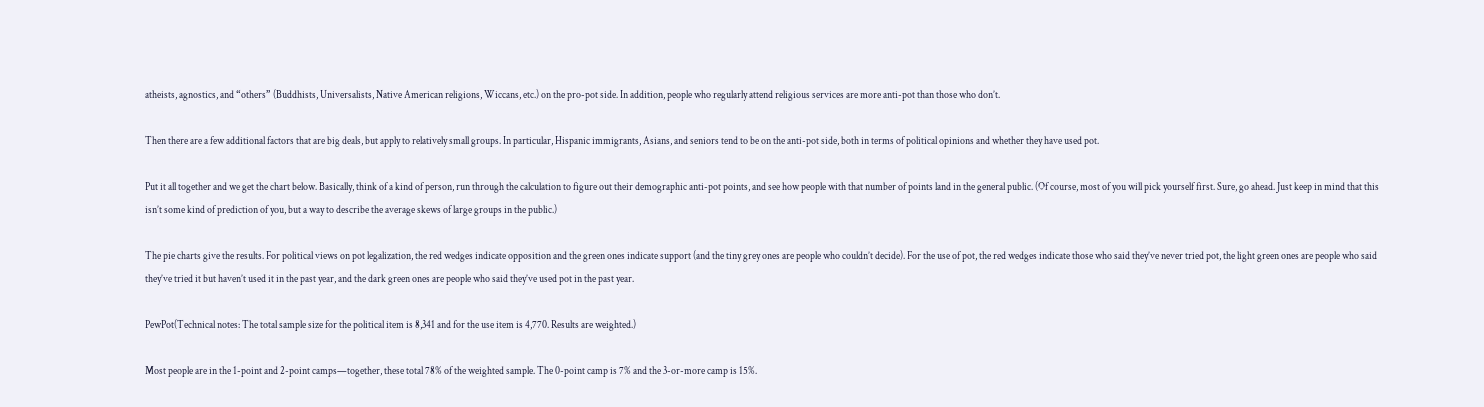atheists, agnostics, and “others” (Buddhists, Universalists, Native American religions, Wiccans, etc.) on the pro-pot side. In addition, people who regularly attend religious services are more anti-pot than those who don’t.

Then there are a few additional factors that are big deals, but apply to relatively small groups. In particular, Hispanic immigrants, Asians, and seniors tend to be on the anti-pot side, both in terms of political opinions and whether they have used pot.

Put it all together and we get the chart below. Basically, think of a kind of person, run through the calculation to figure out their demographic anti-pot points, and see how people with that number of points land in the general public. (Of course, most of you will pick yourself first. Sure, go ahead. Just keep in mind that this isn’t some kind of prediction of you, but a way to describe the average skews of large groups in the public.)

The pie charts give the results. For political views on pot legalization, the red wedges indicate opposition and the green ones indicate support (and the tiny grey ones are people who couldn’t decide). For the use of pot, the red wedges indicate those who said they’ve never tried pot, the light green ones are people who said they’ve tried it but haven’t used it in the past year, and the dark green ones are people who said they’ve used pot in the past year.

PewPot(Technical notes: The total sample size for the political item is 8,341 and for the use item is 4,770. Results are weighted.)

Most people are in the 1-point and 2-point camps—together, these total 78% of the weighted sample. The 0-point camp is 7% and the 3-or-more camp is 15%.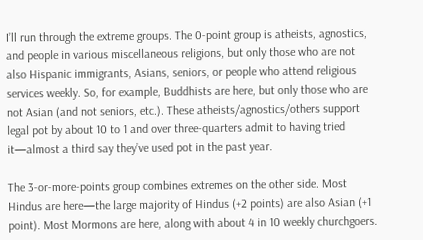I’ll run through the extreme groups. The 0-point group is atheists, agnostics, and people in various miscellaneous religions, but only those who are not also Hispanic immigrants, Asians, seniors, or people who attend religious services weekly. So, for example, Buddhists are here, but only those who are not Asian (and not seniors, etc.). These atheists/agnostics/others support legal pot by about 10 to 1 and over three-quarters admit to having tried it—almost a third say they’ve used pot in the past year.

The 3-or-more-points group combines extremes on the other side. Most Hindus are here—the large majority of Hindus (+2 points) are also Asian (+1 point). Most Mormons are here, along with about 4 in 10 weekly churchgoers.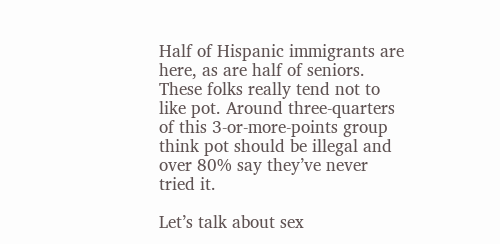Half of Hispanic immigrants are here, as are half of seniors. These folks really tend not to like pot. Around three-quarters of this 3-or-more-points group think pot should be illegal and over 80% say they’ve never tried it.

Let’s talk about sex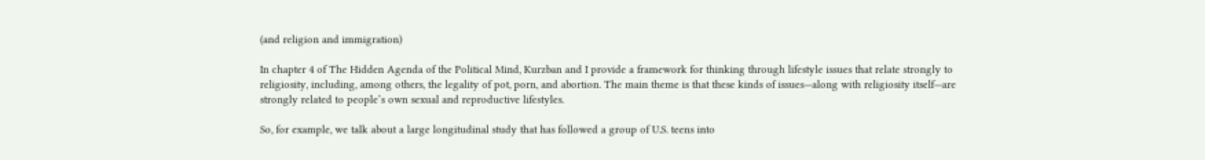(and religion and immigration)

In chapter 4 of The Hidden Agenda of the Political Mind, Kurzban and I provide a framework for thinking through lifestyle issues that relate strongly to religiosity, including, among others, the legality of pot, porn, and abortion. The main theme is that these kinds of issues—along with religiosity itself—are strongly related to people’s own sexual and reproductive lifestyles.

So, for example, we talk about a large longitudinal study that has followed a group of U.S. teens into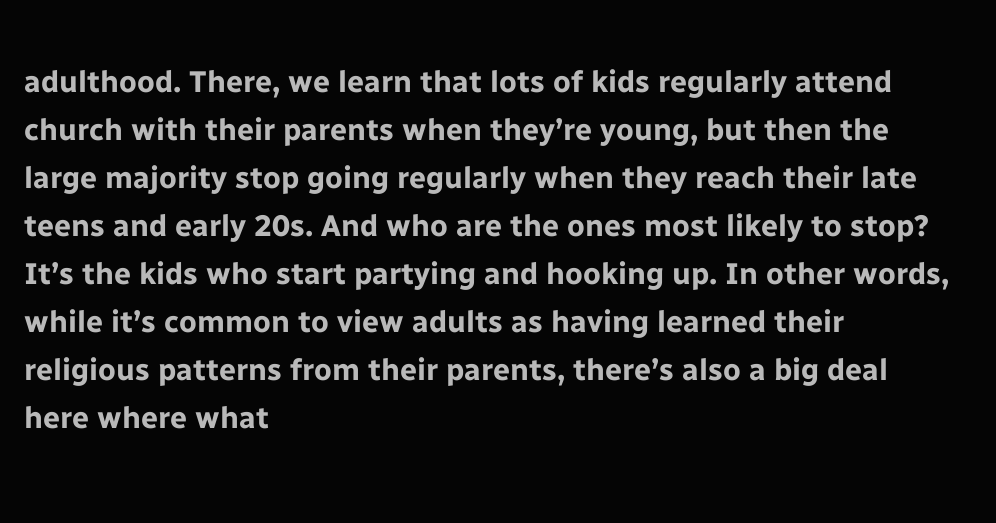adulthood. There, we learn that lots of kids regularly attend church with their parents when they’re young, but then the large majority stop going regularly when they reach their late teens and early 20s. And who are the ones most likely to stop? It’s the kids who start partying and hooking up. In other words, while it’s common to view adults as having learned their religious patterns from their parents, there’s also a big deal here where what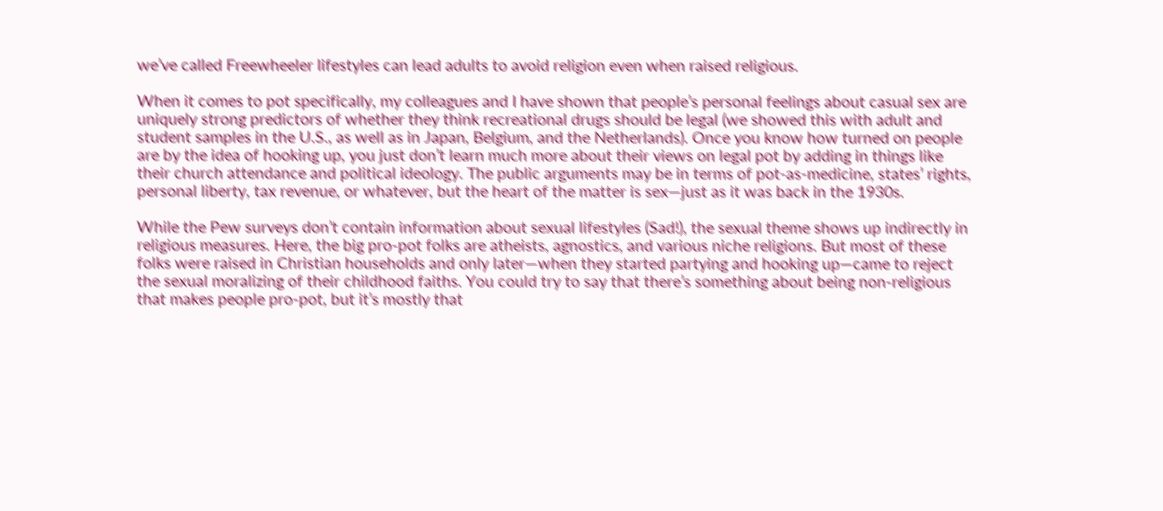we’ve called Freewheeler lifestyles can lead adults to avoid religion even when raised religious.

When it comes to pot specifically, my colleagues and I have shown that people’s personal feelings about casual sex are uniquely strong predictors of whether they think recreational drugs should be legal (we showed this with adult and student samples in the U.S., as well as in Japan, Belgium, and the Netherlands). Once you know how turned on people are by the idea of hooking up, you just don’t learn much more about their views on legal pot by adding in things like their church attendance and political ideology. The public arguments may be in terms of pot-as-medicine, states’ rights, personal liberty, tax revenue, or whatever, but the heart of the matter is sex—just as it was back in the 1930s.

While the Pew surveys don’t contain information about sexual lifestyles (Sad!), the sexual theme shows up indirectly in religious measures. Here, the big pro-pot folks are atheists, agnostics, and various niche religions. But most of these folks were raised in Christian households and only later—when they started partying and hooking up—came to reject the sexual moralizing of their childhood faiths. You could try to say that there’s something about being non-religious that makes people pro-pot, but it’s mostly that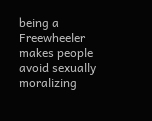being a Freewheeler makes people avoid sexually moralizing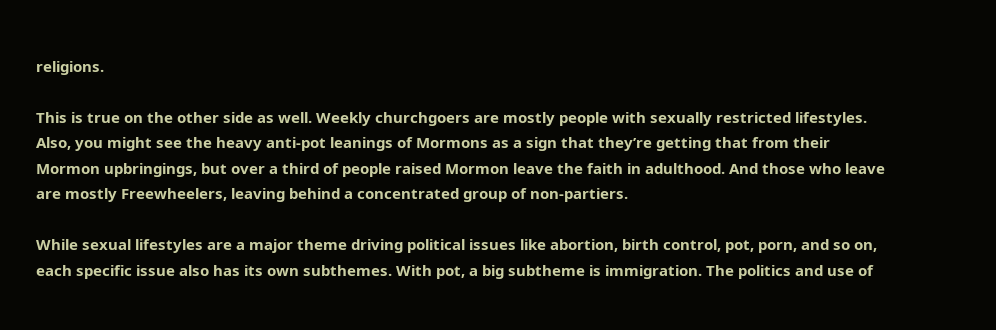religions.

This is true on the other side as well. Weekly churchgoers are mostly people with sexually restricted lifestyles. Also, you might see the heavy anti-pot leanings of Mormons as a sign that they’re getting that from their Mormon upbringings, but over a third of people raised Mormon leave the faith in adulthood. And those who leave are mostly Freewheelers, leaving behind a concentrated group of non-partiers.

While sexual lifestyles are a major theme driving political issues like abortion, birth control, pot, porn, and so on, each specific issue also has its own subthemes. With pot, a big subtheme is immigration. The politics and use of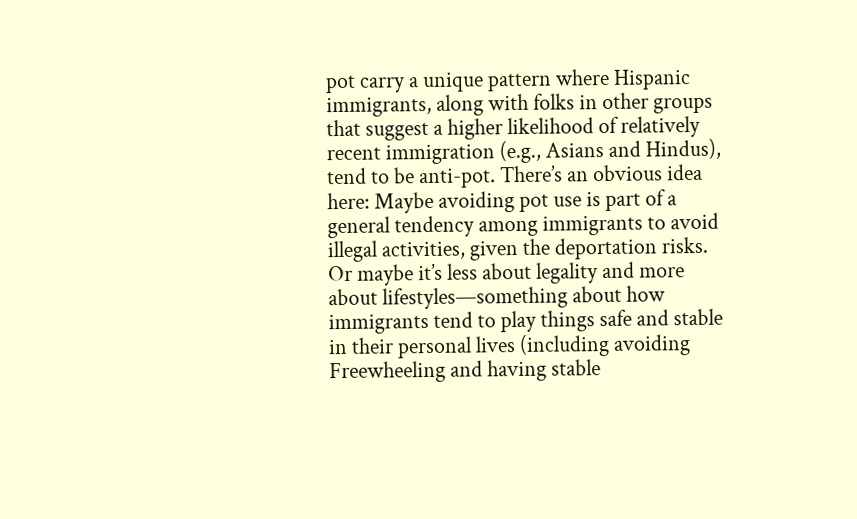pot carry a unique pattern where Hispanic immigrants, along with folks in other groups that suggest a higher likelihood of relatively recent immigration (e.g., Asians and Hindus), tend to be anti-pot. There’s an obvious idea here: Maybe avoiding pot use is part of a general tendency among immigrants to avoid illegal activities, given the deportation risks. Or maybe it’s less about legality and more about lifestyles—something about how immigrants tend to play things safe and stable in their personal lives (including avoiding Freewheeling and having stable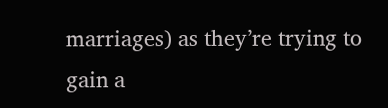marriages) as they’re trying to gain a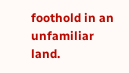foothold in an unfamiliar land.